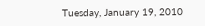Tuesday, January 19, 2010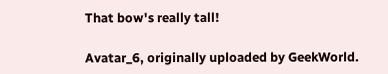That bow's really tall!

Avatar_6, originally uploaded by GeekWorld.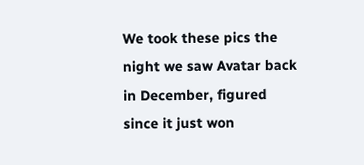We took these pics the night we saw Avatar back in December, figured since it just won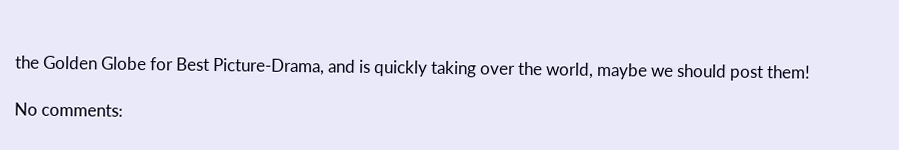the Golden Globe for Best Picture-Drama, and is quickly taking over the world, maybe we should post them!

No comments: